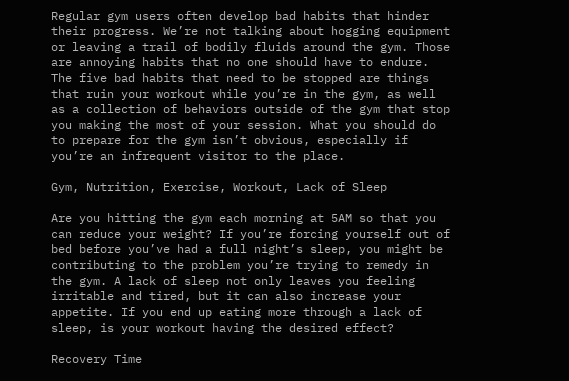Regular gym users often develop bad habits that hinder their progress. We’re not talking about hogging equipment or leaving a trail of bodily fluids around the gym. Those are annoying habits that no one should have to endure. The five bad habits that need to be stopped are things that ruin your workout while you’re in the gym, as well as a collection of behaviors outside of the gym that stop you making the most of your session. What you should do to prepare for the gym isn’t obvious, especially if you’re an infrequent visitor to the place.

Gym, Nutrition, Exercise, Workout, Lack of Sleep

Are you hitting the gym each morning at 5AM so that you can reduce your weight? If you’re forcing yourself out of bed before you’ve had a full night’s sleep, you might be contributing to the problem you’re trying to remedy in the gym. A lack of sleep not only leaves you feeling irritable and tired, but it can also increase your appetite. If you end up eating more through a lack of sleep, is your workout having the desired effect?

Recovery Time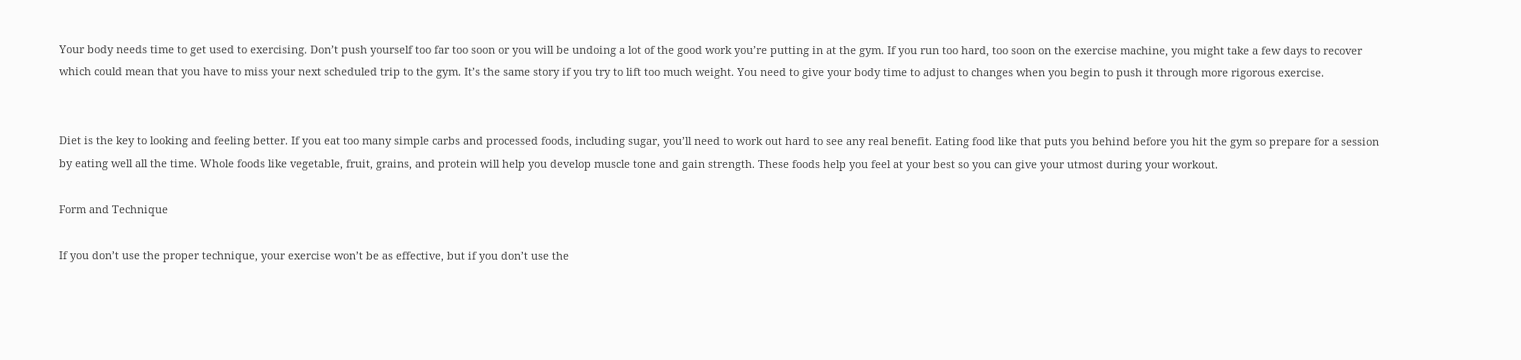Your body needs time to get used to exercising. Don’t push yourself too far too soon or you will be undoing a lot of the good work you’re putting in at the gym. If you run too hard, too soon on the exercise machine, you might take a few days to recover which could mean that you have to miss your next scheduled trip to the gym. It’s the same story if you try to lift too much weight. You need to give your body time to adjust to changes when you begin to push it through more rigorous exercise.


Diet is the key to looking and feeling better. If you eat too many simple carbs and processed foods, including sugar, you’ll need to work out hard to see any real benefit. Eating food like that puts you behind before you hit the gym so prepare for a session by eating well all the time. Whole foods like vegetable, fruit, grains, and protein will help you develop muscle tone and gain strength. These foods help you feel at your best so you can give your utmost during your workout.

Form and Technique

If you don’t use the proper technique, your exercise won’t be as effective, but if you don’t use the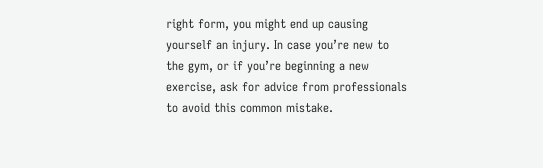right form, you might end up causing yourself an injury. In case you’re new to the gym, or if you’re beginning a new exercise, ask for advice from professionals to avoid this common mistake.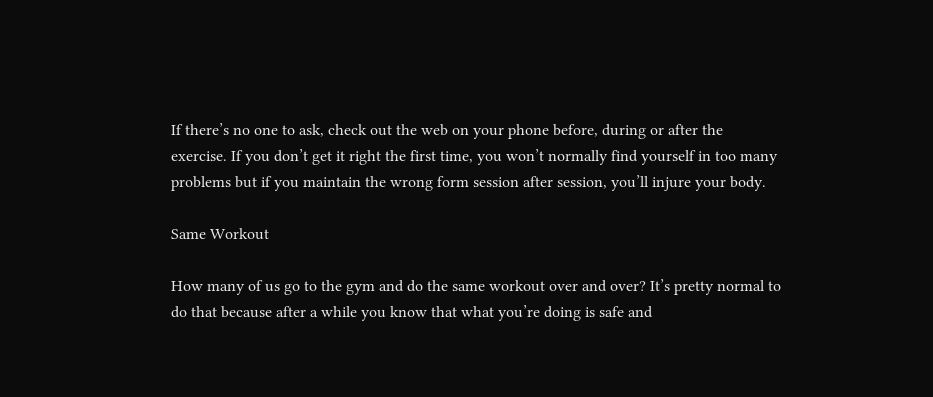If there’s no one to ask, check out the web on your phone before, during or after the exercise. If you don’t get it right the first time, you won’t normally find yourself in too many problems but if you maintain the wrong form session after session, you’ll injure your body.

Same Workout

How many of us go to the gym and do the same workout over and over? It’s pretty normal to do that because after a while you know that what you’re doing is safe and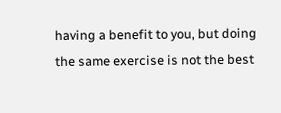having a benefit to you, but doing the same exercise is not the best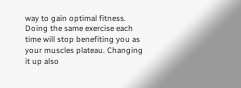way to gain optimal fitness. Doing the same exercise each time will stop benefiting you as your muscles plateau. Changing it up also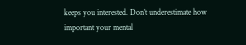keeps you interested. Don’t underestimate how important your mental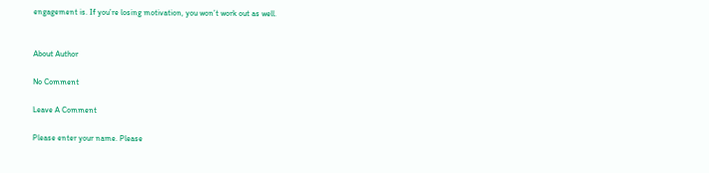engagement is. If you’re losing motivation, you won’t work out as well.


About Author

No Comment

Leave A Comment

Please enter your name. Please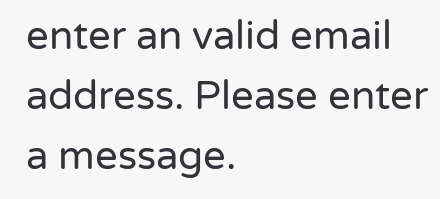enter an valid email address. Please enter a message.